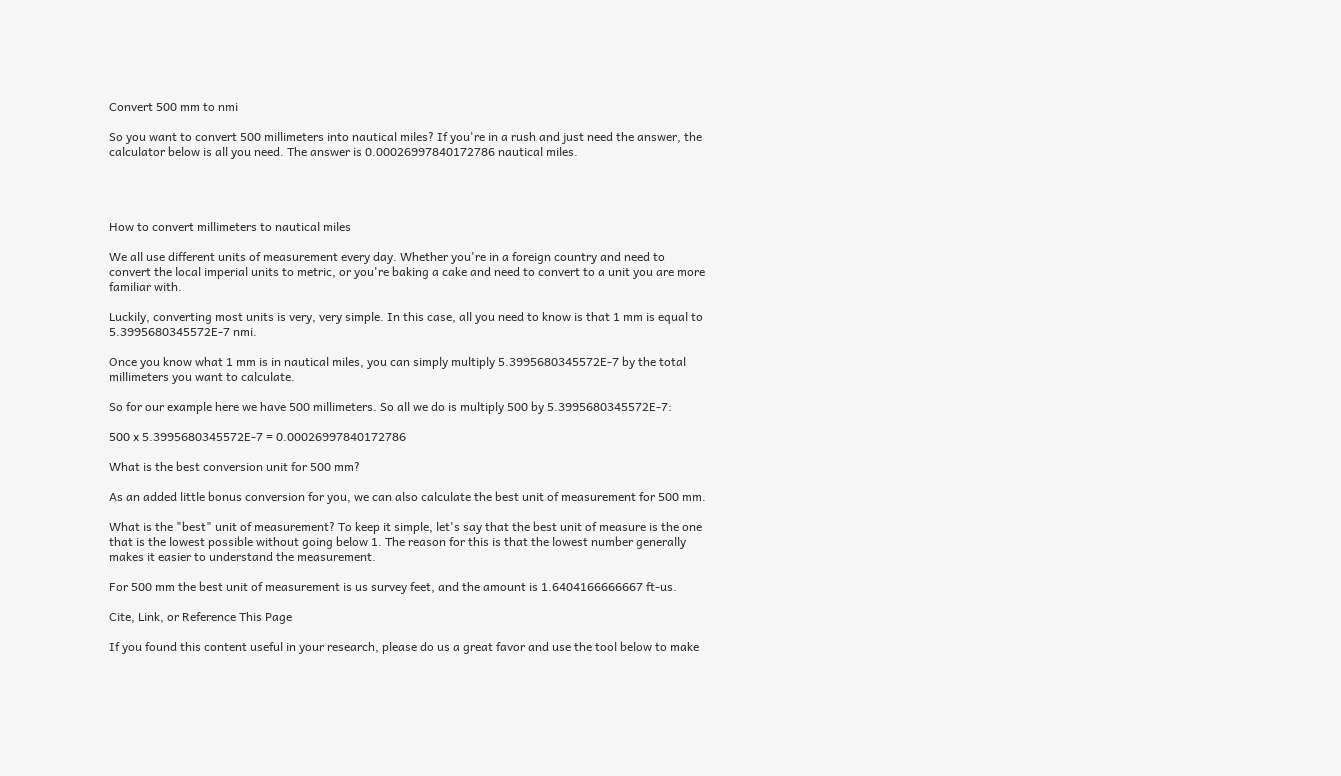Convert 500 mm to nmi

So you want to convert 500 millimeters into nautical miles? If you're in a rush and just need the answer, the calculator below is all you need. The answer is 0.00026997840172786 nautical miles.




How to convert millimeters to nautical miles

We all use different units of measurement every day. Whether you're in a foreign country and need to convert the local imperial units to metric, or you're baking a cake and need to convert to a unit you are more familiar with.

Luckily, converting most units is very, very simple. In this case, all you need to know is that 1 mm is equal to 5.3995680345572E-7 nmi.

Once you know what 1 mm is in nautical miles, you can simply multiply 5.3995680345572E-7 by the total millimeters you want to calculate.

So for our example here we have 500 millimeters. So all we do is multiply 500 by 5.3995680345572E-7:

500 x 5.3995680345572E-7 = 0.00026997840172786

What is the best conversion unit for 500 mm?

As an added little bonus conversion for you, we can also calculate the best unit of measurement for 500 mm.

What is the "best" unit of measurement? To keep it simple, let's say that the best unit of measure is the one that is the lowest possible without going below 1. The reason for this is that the lowest number generally makes it easier to understand the measurement.

For 500 mm the best unit of measurement is us survey feet, and the amount is 1.6404166666667 ft-us.

Cite, Link, or Reference This Page

If you found this content useful in your research, please do us a great favor and use the tool below to make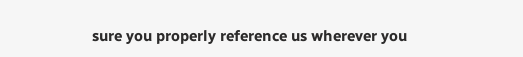sure you properly reference us wherever you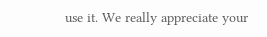use it. We really appreciate your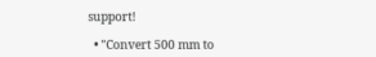support!

  • "Convert 500 mm to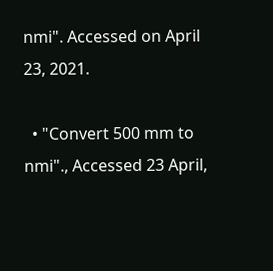nmi". Accessed on April 23, 2021.

  • "Convert 500 mm to nmi"., Accessed 23 April,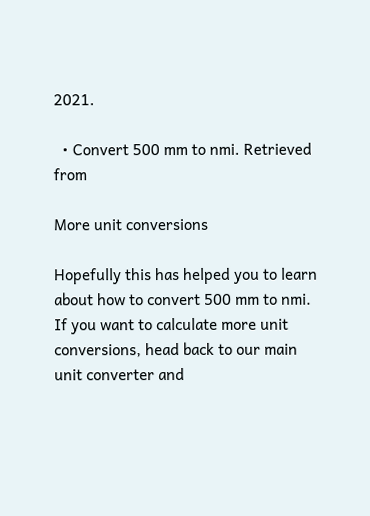2021.

  • Convert 500 mm to nmi. Retrieved from

More unit conversions

Hopefully this has helped you to learn about how to convert 500 mm to nmi. If you want to calculate more unit conversions, head back to our main unit converter and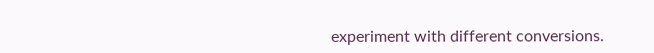experiment with different conversions.